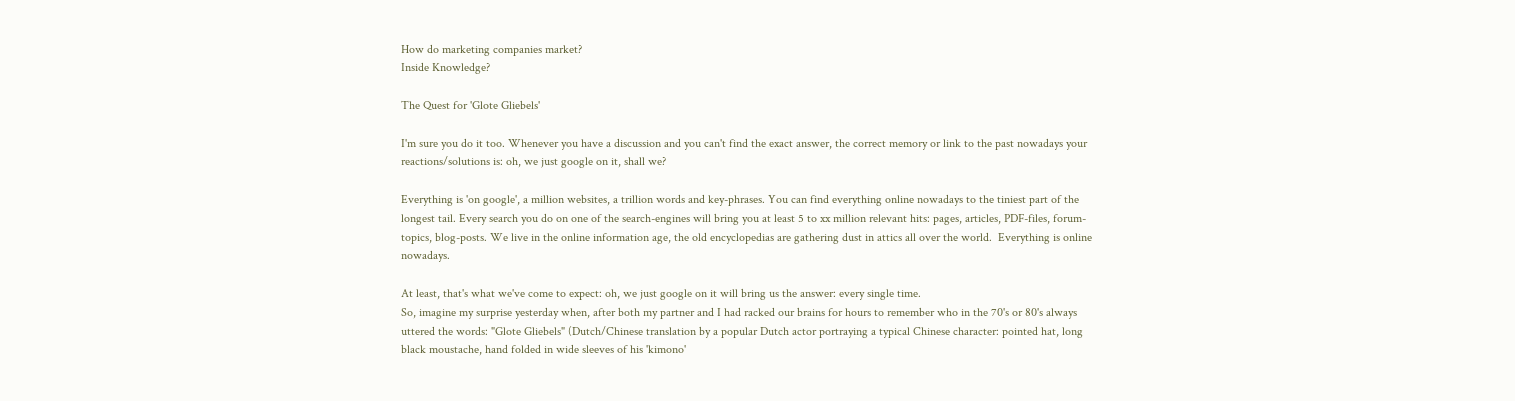How do marketing companies market?
Inside Knowledge?

The Quest for 'Glote Gliebels'

I'm sure you do it too. Whenever you have a discussion and you can't find the exact answer, the correct memory or link to the past nowadays your reactions/solutions is: oh, we just google on it, shall we?

Everything is 'on google', a million websites, a trillion words and key-phrases. You can find everything online nowadays to the tiniest part of the longest tail. Every search you do on one of the search-engines will bring you at least 5 to xx million relevant hits: pages, articles, PDF-files, forum-topics, blog-posts. We live in the online information age, the old encyclopedias are gathering dust in attics all over the world.  Everything is online nowadays.

At least, that's what we've come to expect: oh, we just google on it will bring us the answer: every single time.
So, imagine my surprise yesterday when, after both my partner and I had racked our brains for hours to remember who in the 70's or 80's always uttered the words: "Glote Gliebels" (Dutch/Chinese translation by a popular Dutch actor portraying a typical Chinese character: pointed hat, long black moustache, hand folded in wide sleeves of his 'kimono'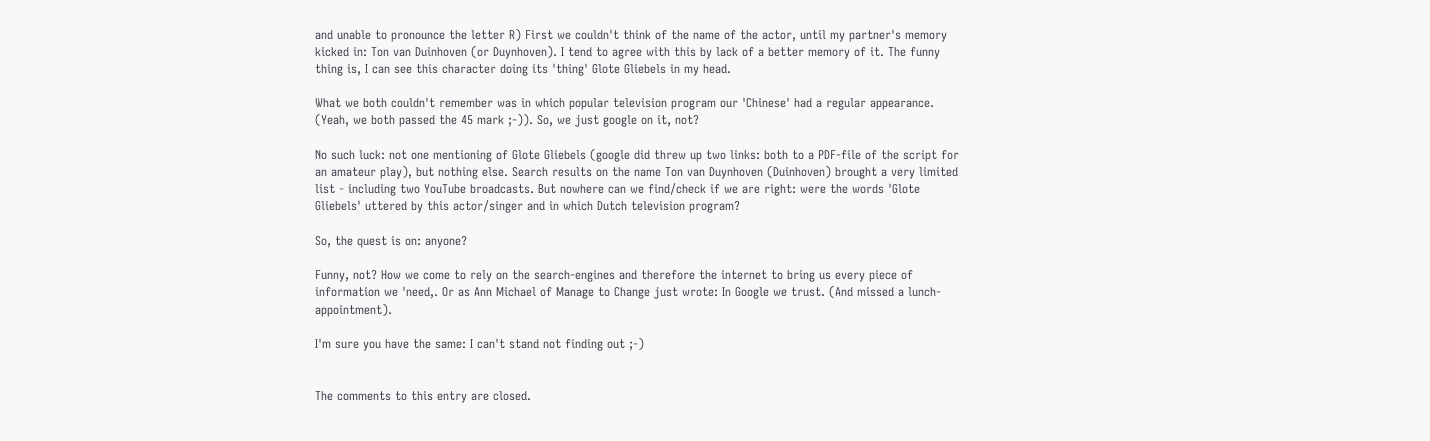and unable to pronounce the letter R) First we couldn't think of the name of the actor, until my partner's memory kicked in: Ton van Duinhoven (or Duynhoven). I tend to agree with this by lack of a better memory of it. The funny thing is, I can see this character doing its 'thing' Glote Gliebels in my head.

What we both couldn't remember was in which popular television program our 'Chinese' had a regular appearance. (Yeah, we both passed the 45 mark ;-)). So, we just google on it, not?

No such luck: not one mentioning of Glote Gliebels (google did threw up two links: both to a PDF-file of the script for an amateur play), but nothing else. Search results on the name Ton van Duynhoven (Duinhoven) brought a very limited list - including two YouTube broadcasts. But nowhere can we find/check if we are right: were the words 'Glote Gliebels' uttered by this actor/singer and in which Dutch television program?

So, the quest is on: anyone?

Funny, not? How we come to rely on the search-engines and therefore the internet to bring us every piece of information we 'need,. Or as Ann Michael of Manage to Change just wrote: In Google we trust. (And missed a lunch-appointment).

I'm sure you have the same: I can't stand not finding out ;-)


The comments to this entry are closed.